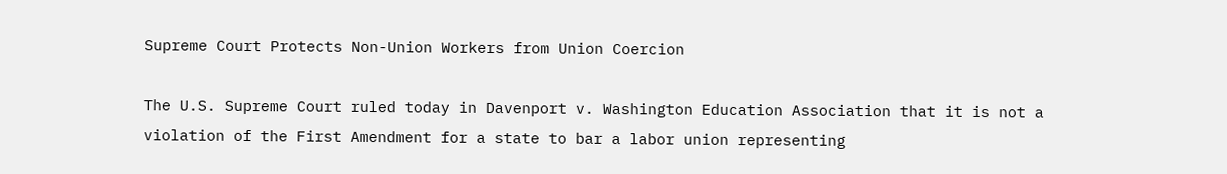Supreme Court Protects Non-Union Workers from Union Coercion

The U.S. Supreme Court ruled today in Davenport v. Washington Education Association that it is not a violation of the First Amendment for a state to bar a labor union representing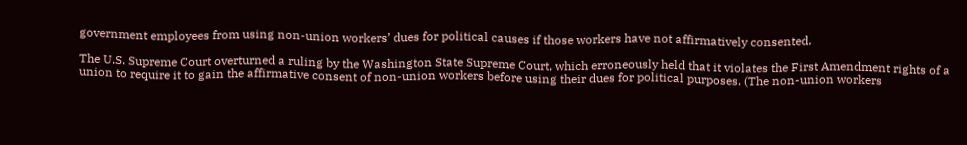government employees from using non-union workers’ dues for political causes if those workers have not affirmatively consented.

The U.S. Supreme Court overturned a ruling by the Washington State Supreme Court, which erroneously held that it violates the First Amendment rights of a union to require it to gain the affirmative consent of non-union workers before using their dues for political purposes. (The non-union workers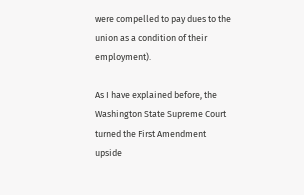were compelled to pay dues to the union as a condition of their employment).

As I have explained before, the Washington State Supreme Court turned the First Amendment upside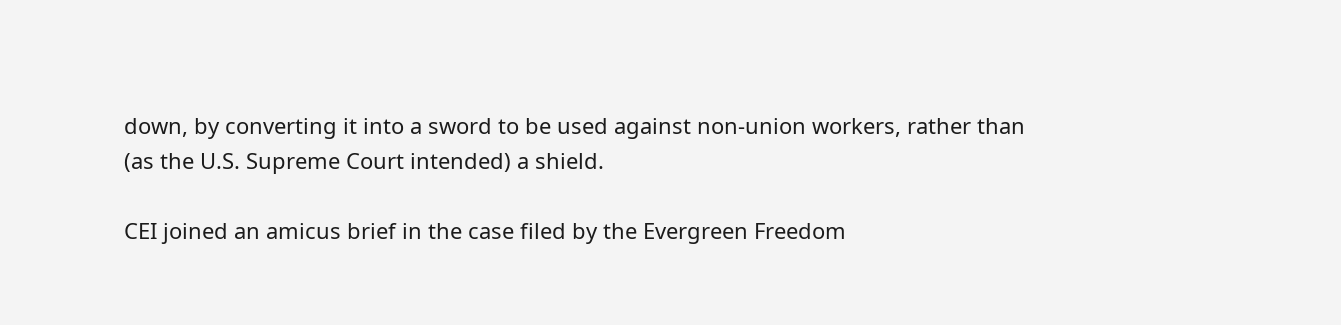down, by converting it into a sword to be used against non-union workers, rather than (as the U.S. Supreme Court intended) a shield.

CEI joined an amicus brief in the case filed by the Evergreen Freedom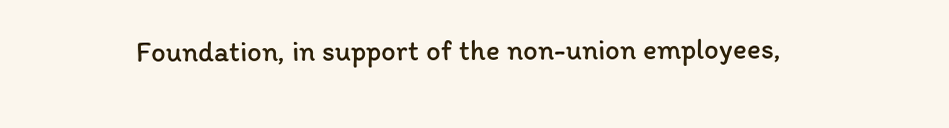Foundation, in support of the non-union employees,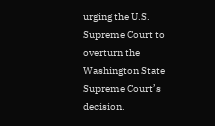urging the U.S. Supreme Court to overturn the Washington State Supreme Court’s decision.